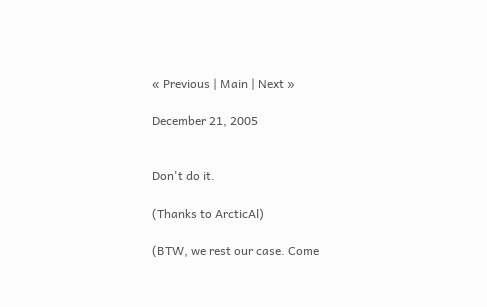« Previous | Main | Next »

December 21, 2005


Don't do it.

(Thanks to ArcticAl)

(BTW, we rest our case. Come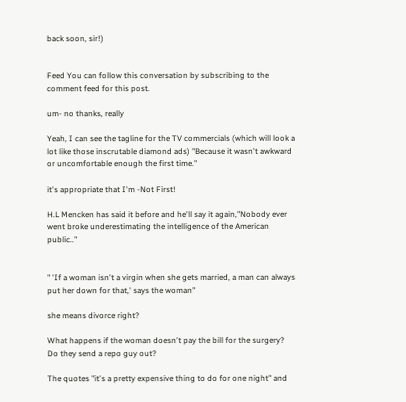back soon, sir!)


Feed You can follow this conversation by subscribing to the comment feed for this post.

um- no thanks, really

Yeah, I can see the tagline for the TV commercials (which will look a lot like those inscrutable diamond ads) "Because it wasn't awkward or uncomfortable enough the first time."

it's appropriate that I'm -Not First!

H.L Mencken has said it before and he'll say it again,"Nobody ever went broke underestimating the intelligence of the American public.."


" 'If a woman isn't a virgin when she gets married, a man can always put her down for that,' says the woman"

she means divorce right?

What happens if the woman doesn't pay the bill for the surgery? Do they send a repo guy out?

The quotes "it's a pretty expensive thing to do for one night" and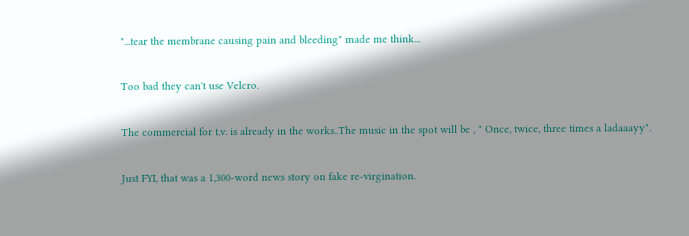"...tear the membrane causing pain and bleeding" made me think...

Too bad they can't use Velcro.

The commercial for t.v. is already in the works..The music in the spot will be , " Once, twice, three times a ladaaayy".

Just FYI, that was a 1,300-word news story on fake re-virgination.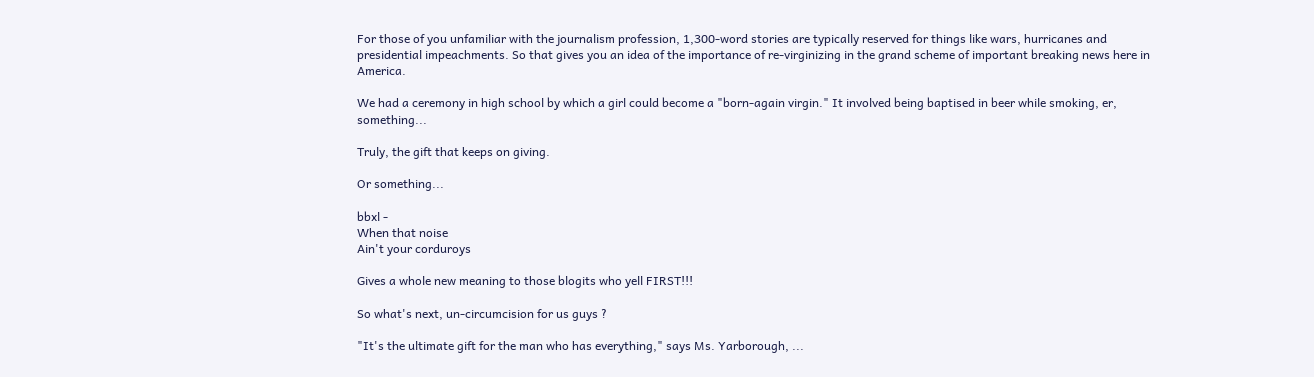For those of you unfamiliar with the journalism profession, 1,300-word stories are typically reserved for things like wars, hurricanes and presidential impeachments. So that gives you an idea of the importance of re-virginizing in the grand scheme of important breaking news here in America.

We had a ceremony in high school by which a girl could become a "born-again virgin." It involved being baptised in beer while smoking, er, something...

Truly, the gift that keeps on giving.

Or something...

bbxl -
When that noise
Ain't your corduroys

Gives a whole new meaning to those blogits who yell FIRST!!!

So what's next, un-circumcision for us guys ?

"It's the ultimate gift for the man who has everything," says Ms. Yarborough, ...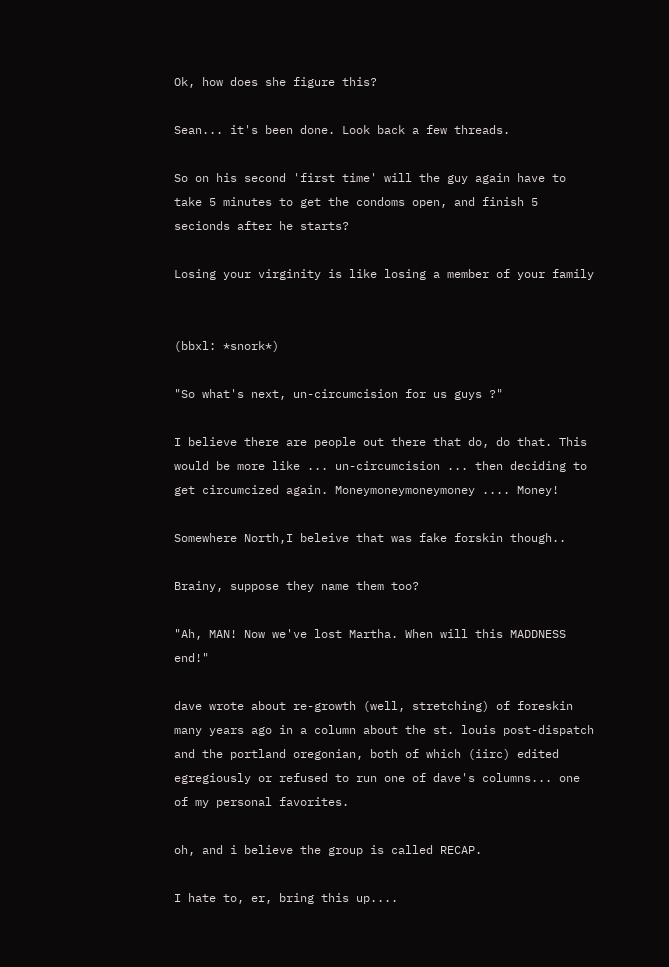Ok, how does she figure this?

Sean... it's been done. Look back a few threads.

So on his second 'first time' will the guy again have to take 5 minutes to get the condoms open, and finish 5 secionds after he starts?

Losing your virginity is like losing a member of your family


(bbxl: *snork*)

"So what's next, un-circumcision for us guys ?"

I believe there are people out there that do, do that. This would be more like ... un-circumcision ... then deciding to get circumcized again. Moneymoneymoneymoney .... Money!

Somewhere North,I beleive that was fake forskin though..

Brainy, suppose they name them too?

"Ah, MAN! Now we've lost Martha. When will this MADDNESS end!"

dave wrote about re-growth (well, stretching) of foreskin many years ago in a column about the st. louis post-dispatch and the portland oregonian, both of which (iirc) edited egregiously or refused to run one of dave's columns... one of my personal favorites.

oh, and i believe the group is called RECAP.

I hate to, er, bring this up....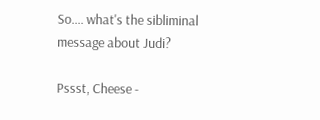So.... what's the sibliminal message about Judi?

Pssst, Cheese -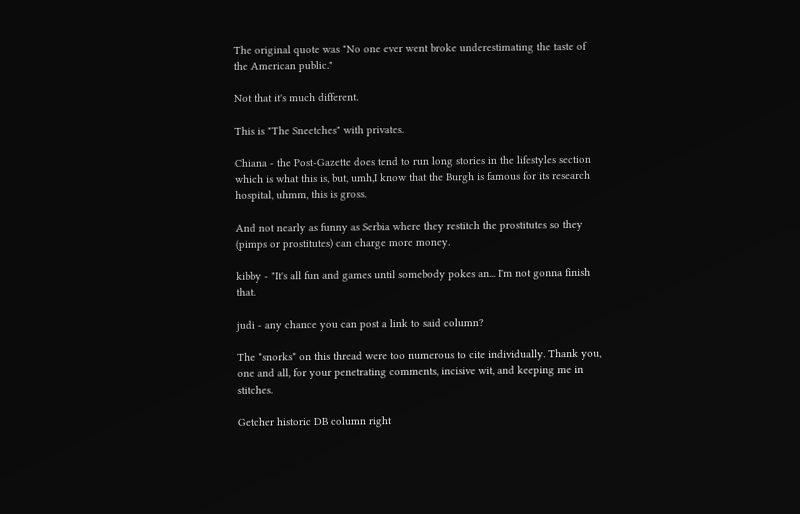The original quote was "No one ever went broke underestimating the taste of the American public."

Not that it's much different.

This is "The Sneetches" with privates.

Chiana - the Post-Gazette does tend to run long stories in the lifestyles section which is what this is, but, umh,I know that the Burgh is famous for its research hospital, uhmm, this is gross.

And not nearly as funny as Serbia where they restitch the prostitutes so they (pimps or prostitutes) can charge more money.

kibby - "It's all fun and games until somebody pokes an... I'm not gonna finish that.

judi - any chance you can post a link to said column?

The *snorks* on this thread were too numerous to cite individually. Thank you, one and all, for your penetrating comments, incisive wit, and keeping me in stitches.

Getcher historic DB column right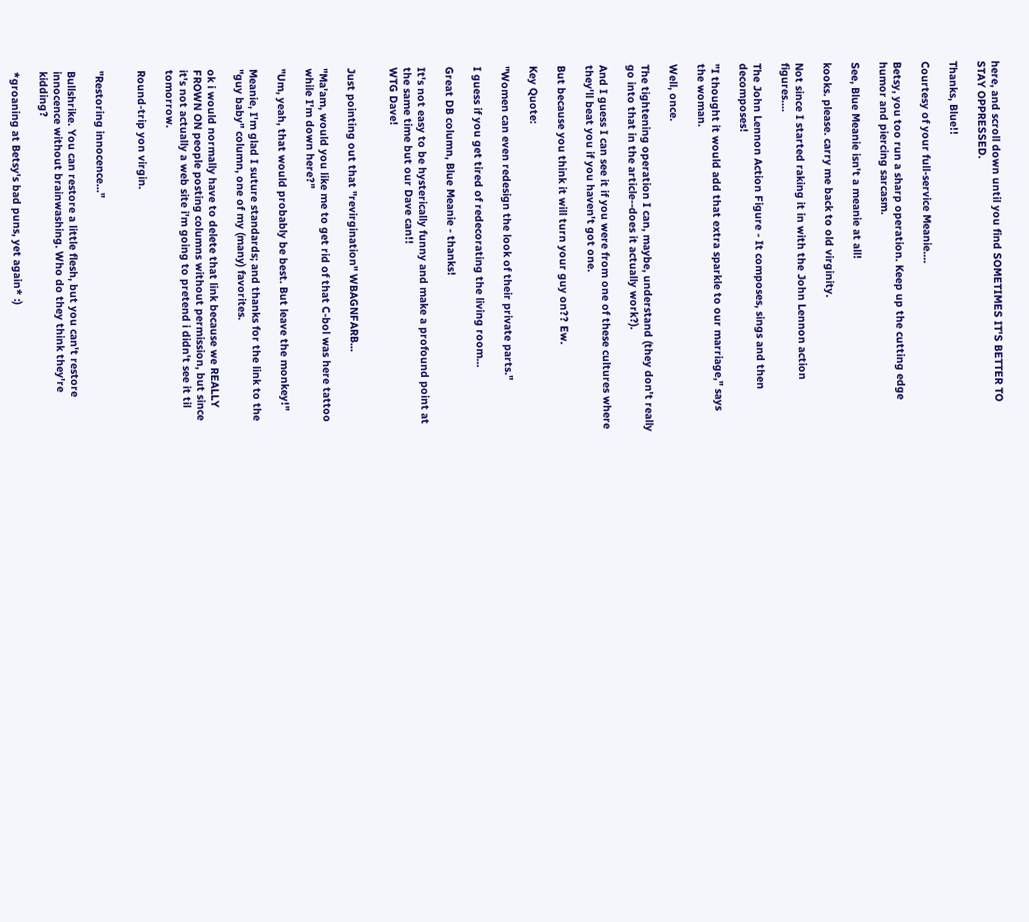here, and scroll down until you find SOMETIMES IT'S BETTER TO STAY OPPRESSED.

Thanks, Blue!!

Courtesy of your full-service Meanie....

Betsy, you too run a sharp operation. Keep up the cutting edge humor and piercing sarcasm.

See, Blue Meanie isn't a meanie at all!

kooks. please. carry me back to old virginity.

Not since I started raking it in with the John Lennon action figures....

The John Lennon Action Figure - It composes, sings and then decomposes!

"I thought it would add that extra sparkle to our marriage," says the woman.

Well, once.

The tightening operation I can, maybe, understand (they don't really go into that in the article--does it actually work?).

And I guess I can see it if you were from one of these cultures where they'll beat you if you haven't got one.

But because you think it will turn your guy on?? Ew.

Key Quote:

"Women can even redesign the look of their private parts."

I guess if you get tired of redecorating the living room...

Great DB column, Blue Meanie - thanks!

It's not easy to be hysterically funny and make a profound point at the same time but our Dave can!!
WTG Dave!


Just pointing out that "revirgination" WBAGNFARB...

"Ma'am, would you like me to get rid of that C-bol was here tattoo while I'm down here?"

"Um, yeah, that would probably be best. But leave the monkey!"

Meanie, I'm glad I suture standards; and thanks for the link to the "guy baby" column, one of my (many) favorites.

ok i would normally have to delete that link because we REALLY FROWN ON people posting columns without permission, but since it's not actually a web site i'm going to pretend i didn't see it til tomorrow.

Round-trip yon virgin.


"Restoring innocence..."

Bullshrike. You can restore a little flesh, but you can't restore innocence without brainwashing. Who do they think they're kidding?

*groaning at Betsy's bad puns, yet again* :)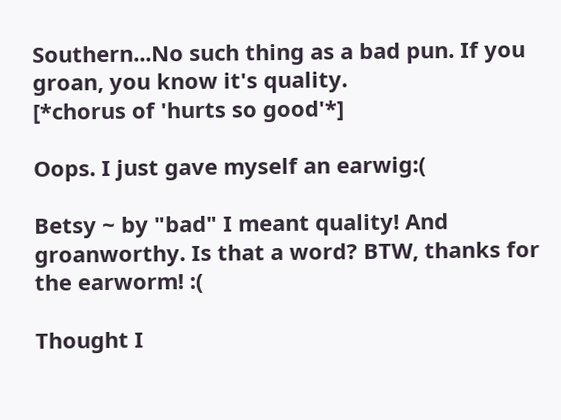Southern...No such thing as a bad pun. If you groan, you know it's quality.
[*chorus of 'hurts so good'*]

Oops. I just gave myself an earwig:(

Betsy ~ by "bad" I meant quality! And groanworthy. Is that a word? BTW, thanks for the earworm! :(

Thought I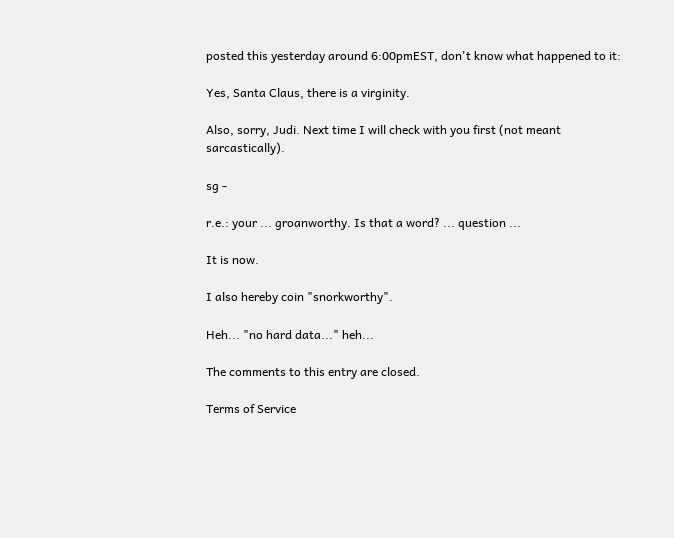posted this yesterday around 6:00pmEST, don't know what happened to it:

Yes, Santa Claus, there is a virginity.

Also, sorry, Judi. Next time I will check with you first (not meant sarcastically).

sg -

r.e.: your ... groanworthy. Is that a word? ... question ...

It is now.

I also hereby coin "snorkworthy".

Heh... "no hard data..." heh...

The comments to this entry are closed.

Terms of Service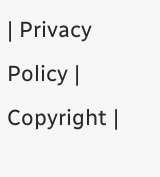| Privacy Policy | Copyright |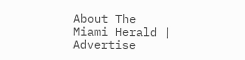About The Miami Herald | Advertise